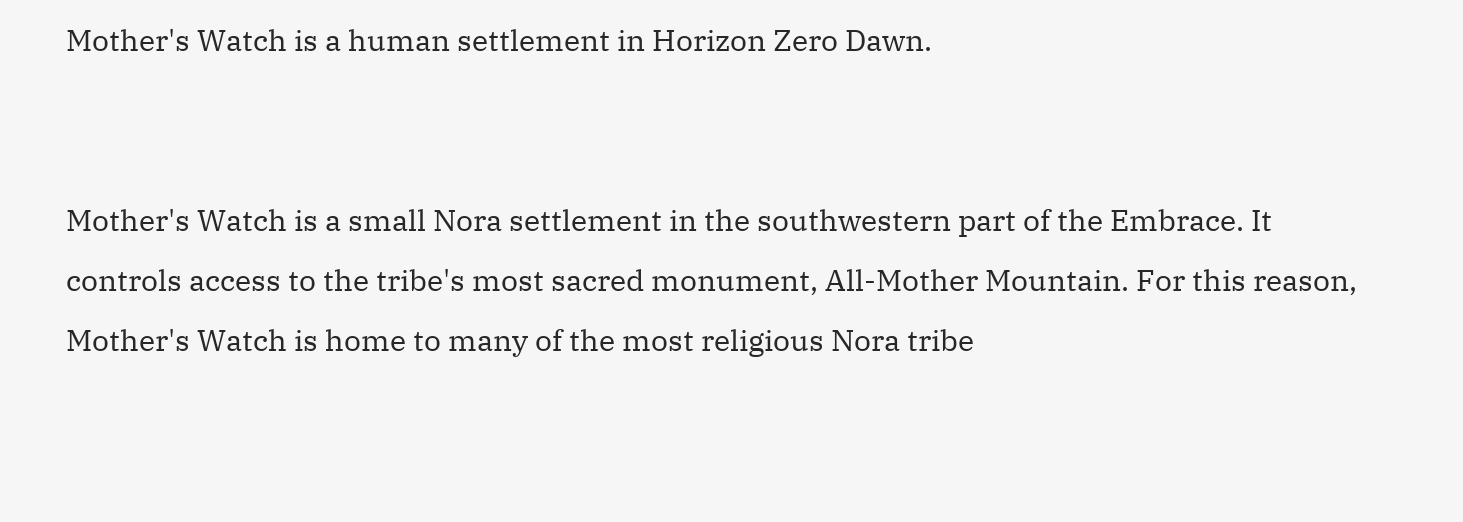Mother's Watch is a human settlement in Horizon Zero Dawn.


Mother's Watch is a small Nora settlement in the southwestern part of the Embrace. It controls access to the tribe's most sacred monument, All-Mother Mountain. For this reason, Mother's Watch is home to many of the most religious Nora tribe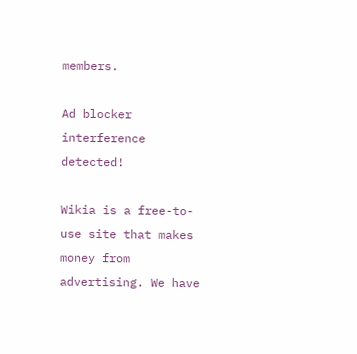members.

Ad blocker interference detected!

Wikia is a free-to-use site that makes money from advertising. We have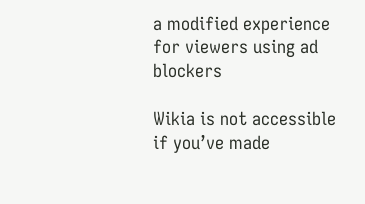a modified experience for viewers using ad blockers

Wikia is not accessible if you’ve made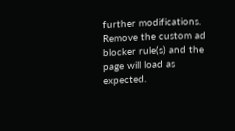further modifications. Remove the custom ad blocker rule(s) and the page will load as expected.